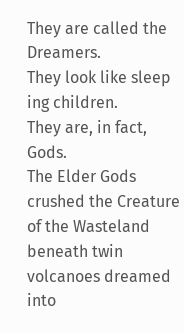They are called the Dreamers.
They look like sleep ing children.
They are, in fact, Gods.
The Elder Gods crushed the Creature of the Wasteland beneath twin volcanoes dreamed into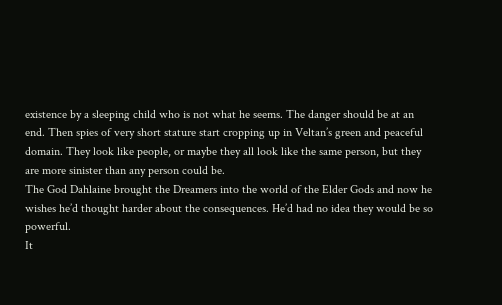existence by a sleeping child who is not what he seems. The danger should be at an end. Then spies of very short stature start cropping up in Veltan’s green and peaceful domain. They look like people, or maybe they all look like the same person, but they are more sinister than any person could be.
The God Dahlaine brought the Dreamers into the world of the Elder Gods and now he wishes he’d thought harder about the consequences. He’d had no idea they would be so powerful.
It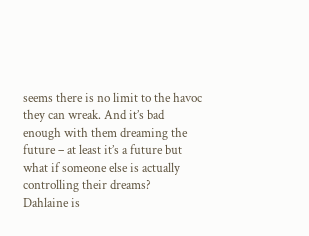seems there is no limit to the havoc they can wreak. And it’s bad enough with them dreaming the future – at least it’s a future but what if someone else is actually controlling their dreams?
Dahlaine is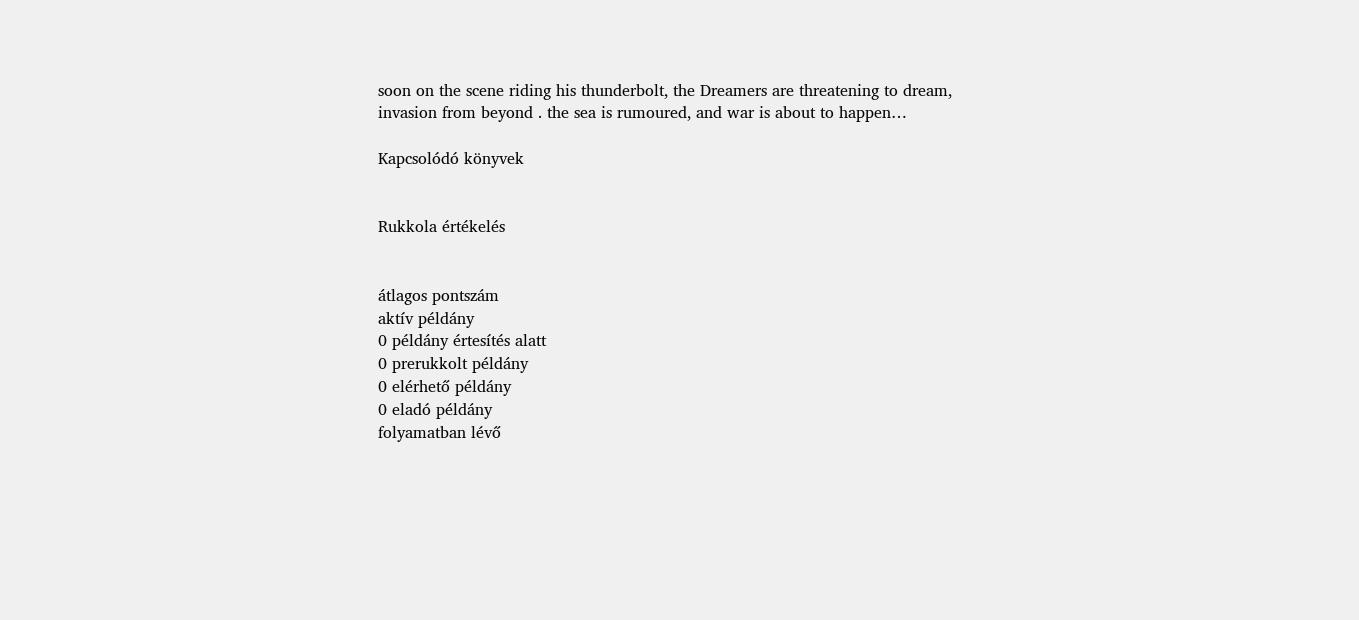soon on the scene riding his thunderbolt, the Dreamers are threatening to dream, invasion from beyond . the sea is rumoured, and war is about to happen…

Kapcsolódó könyvek


Rukkola értékelés


átlagos pontszám
aktív példány
0 példány értesítés alatt
0 prerukkolt példány
0 elérhető példány
0 eladó példány
folyamatban lévő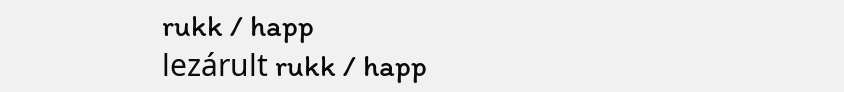rukk / happ
lezárult rukk / happ